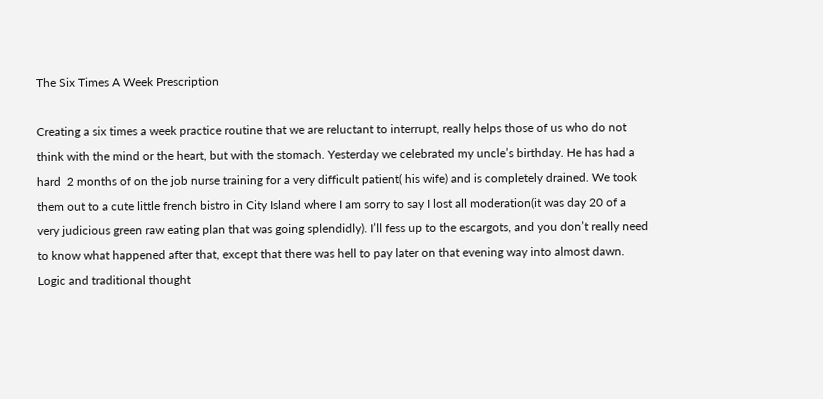The Six Times A Week Prescription

Creating a six times a week practice routine that we are reluctant to interrupt, really helps those of us who do not think with the mind or the heart, but with the stomach. Yesterday we celebrated my uncle’s birthday. He has had a hard  2 months of on the job nurse training for a very difficult patient( his wife) and is completely drained. We took them out to a cute little french bistro in City Island where I am sorry to say I lost all moderation(it was day 20 of a very judicious green raw eating plan that was going splendidly). I’ll fess up to the escargots, and you don’t really need to know what happened after that, except that there was hell to pay later on that evening way into almost dawn. Logic and traditional thought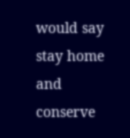would say stay home and conserve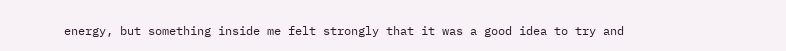energy, but something inside me felt strongly that it was a good idea to try and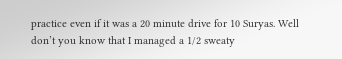practice even if it was a 20 minute drive for 10 Suryas. Well don’t you know that I managed a 1/2 sweaty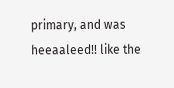primary, and was heeaaleed!! like the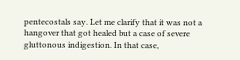pentecostals say. Let me clarify that it was not a hangover that got healed but a case of severe gluttonous indigestion. In that case,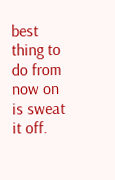best thing to do from now on is sweat it off.